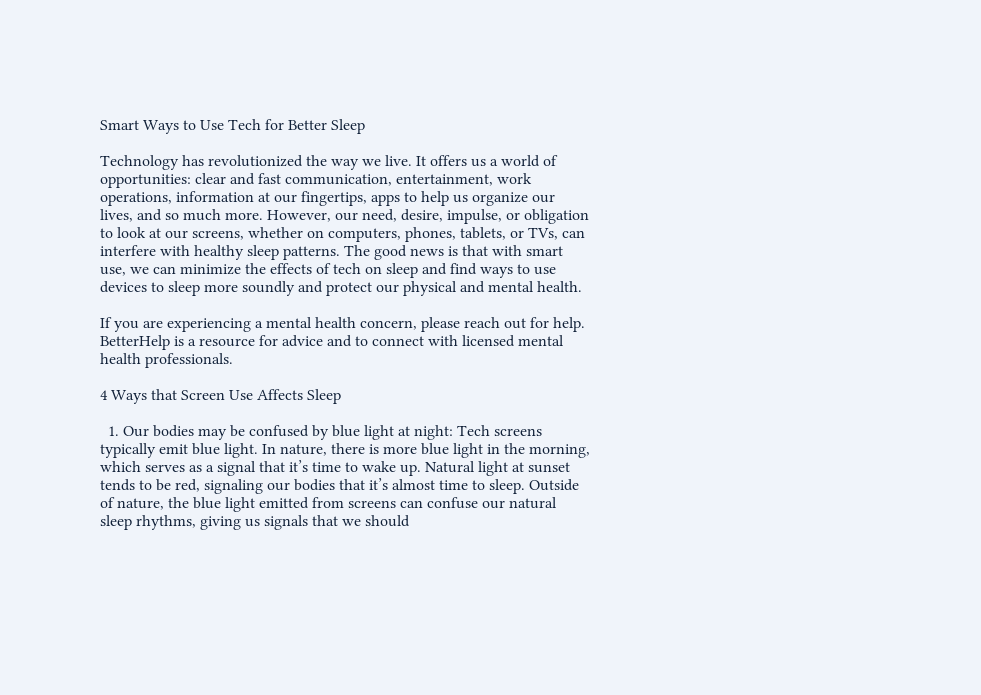Smart Ways to Use Tech for Better Sleep

Technology has revolutionized the way we live. It offers us a world of opportunities: clear and fast communication, entertainment, work operations, information at our fingertips, apps to help us organize our lives, and so much more. However, our need, desire, impulse, or obligation to look at our screens, whether on computers, phones, tablets, or TVs, can interfere with healthy sleep patterns. The good news is that with smart use, we can minimize the effects of tech on sleep and find ways to use devices to sleep more soundly and protect our physical and mental health.

If you are experiencing a mental health concern, please reach out for help. BetterHelp is a resource for advice and to connect with licensed mental health professionals.

4 Ways that Screen Use Affects Sleep

  1. Our bodies may be confused by blue light at night: Tech screens typically emit blue light. In nature, there is more blue light in the morning, which serves as a signal that it’s time to wake up. Natural light at sunset tends to be red, signaling our bodies that it’s almost time to sleep. Outside of nature, the blue light emitted from screens can confuse our natural sleep rhythms, giving us signals that we should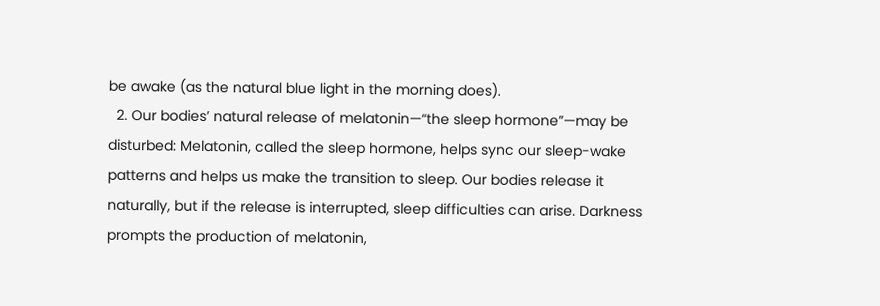be awake (as the natural blue light in the morning does).
  2. Our bodies’ natural release of melatonin—“the sleep hormone”—may be disturbed: Melatonin, called the sleep hormone, helps sync our sleep-wake patterns and helps us make the transition to sleep. Our bodies release it naturally, but if the release is interrupted, sleep difficulties can arise. Darkness prompts the production of melatonin,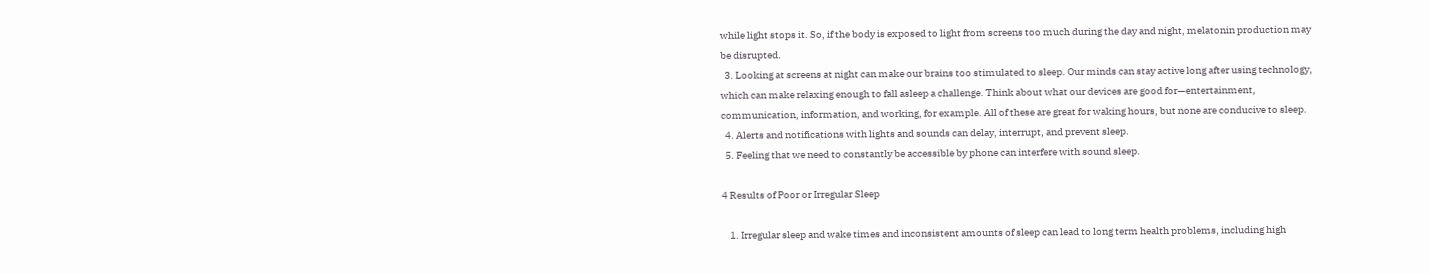while light stops it. So, if the body is exposed to light from screens too much during the day and night, melatonin production may be disrupted.
  3. Looking at screens at night can make our brains too stimulated to sleep. Our minds can stay active long after using technology, which can make relaxing enough to fall asleep a challenge. Think about what our devices are good for—entertainment, communication, information, and working, for example. All of these are great for waking hours, but none are conducive to sleep.
  4. Alerts and notifications with lights and sounds can delay, interrupt, and prevent sleep.
  5. Feeling that we need to constantly be accessible by phone can interfere with sound sleep.

4 Results of Poor or Irregular Sleep

    1. Irregular sleep and wake times and inconsistent amounts of sleep can lead to long term health problems, including high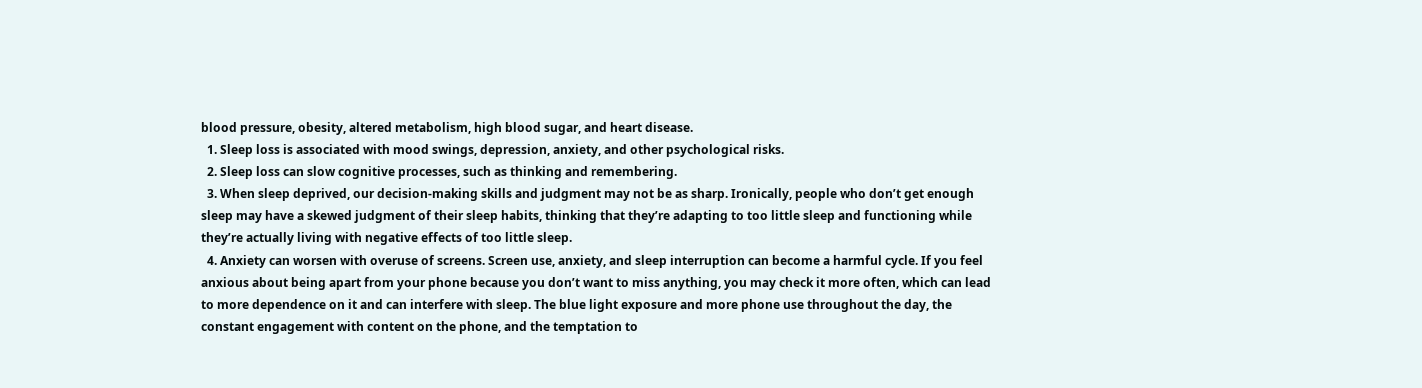blood pressure, obesity, altered metabolism, high blood sugar, and heart disease.
  1. Sleep loss is associated with mood swings, depression, anxiety, and other psychological risks.
  2. Sleep loss can slow cognitive processes, such as thinking and remembering.
  3. When sleep deprived, our decision-making skills and judgment may not be as sharp. Ironically, people who don’t get enough sleep may have a skewed judgment of their sleep habits, thinking that they’re adapting to too little sleep and functioning while they’re actually living with negative effects of too little sleep.
  4. Anxiety can worsen with overuse of screens. Screen use, anxiety, and sleep interruption can become a harmful cycle. If you feel anxious about being apart from your phone because you don’t want to miss anything, you may check it more often, which can lead to more dependence on it and can interfere with sleep. The blue light exposure and more phone use throughout the day, the constant engagement with content on the phone, and the temptation to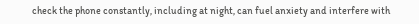check the phone constantly, including at night, can fuel anxiety and interfere with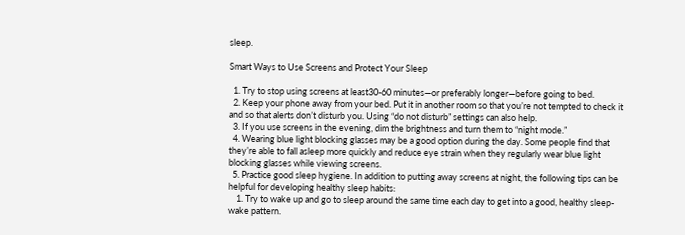sleep.

Smart Ways to Use Screens and Protect Your Sleep

  1. Try to stop using screens at least30-60 minutes—or preferably longer—before going to bed.
  2. Keep your phone away from your bed. Put it in another room so that you’re not tempted to check it and so that alerts don’t disturb you. Using “do not disturb” settings can also help.
  3. If you use screens in the evening, dim the brightness and turn them to “night mode.”
  4. Wearing blue light blocking glasses may be a good option during the day. Some people find that they’re able to fall asleep more quickly and reduce eye strain when they regularly wear blue light blocking glasses while viewing screens.
  5. Practice good sleep hygiene. In addition to putting away screens at night, the following tips can be helpful for developing healthy sleep habits:
    1. Try to wake up and go to sleep around the same time each day to get into a good, healthy sleep-wake pattern.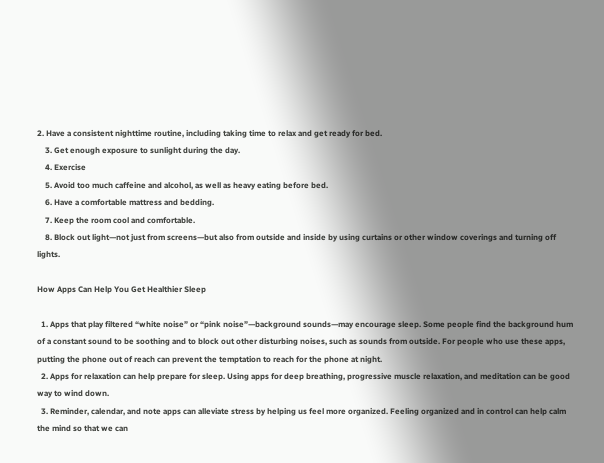2. Have a consistent nighttime routine, including taking time to relax and get ready for bed.
    3. Get enough exposure to sunlight during the day.
    4. Exercise
    5. Avoid too much caffeine and alcohol, as well as heavy eating before bed.
    6. Have a comfortable mattress and bedding.
    7. Keep the room cool and comfortable.
    8. Block out light—not just from screens—but also from outside and inside by using curtains or other window coverings and turning off lights.

How Apps Can Help You Get Healthier Sleep

  1. Apps that play filtered “white noise” or “pink noise”—background sounds—may encourage sleep. Some people find the background hum of a constant sound to be soothing and to block out other disturbing noises, such as sounds from outside. For people who use these apps, putting the phone out of reach can prevent the temptation to reach for the phone at night.
  2. Apps for relaxation can help prepare for sleep. Using apps for deep breathing, progressive muscle relaxation, and meditation can be good way to wind down.
  3. Reminder, calendar, and note apps can alleviate stress by helping us feel more organized. Feeling organized and in control can help calm the mind so that we can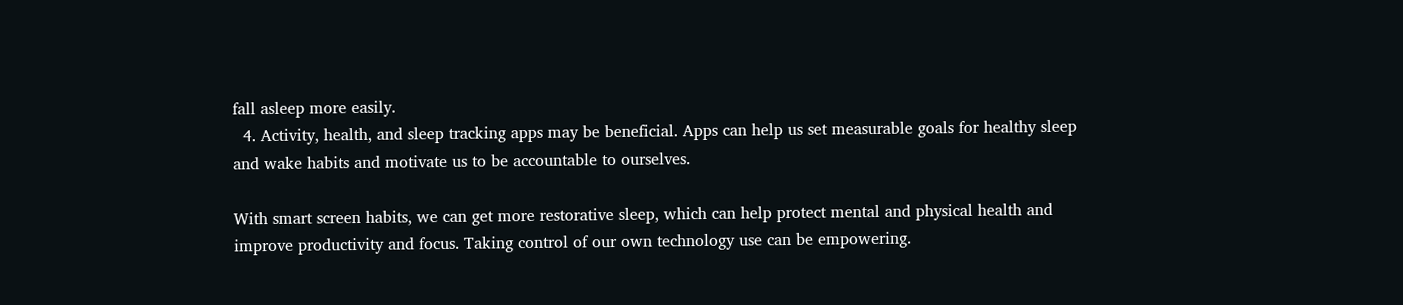fall asleep more easily.
  4. Activity, health, and sleep tracking apps may be beneficial. Apps can help us set measurable goals for healthy sleep and wake habits and motivate us to be accountable to ourselves.

With smart screen habits, we can get more restorative sleep, which can help protect mental and physical health and improve productivity and focus. Taking control of our own technology use can be empowering.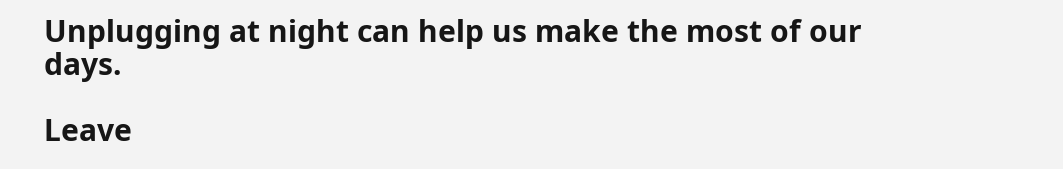Unplugging at night can help us make the most of our days.

Leave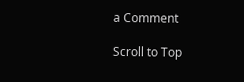a Comment

Scroll to Top